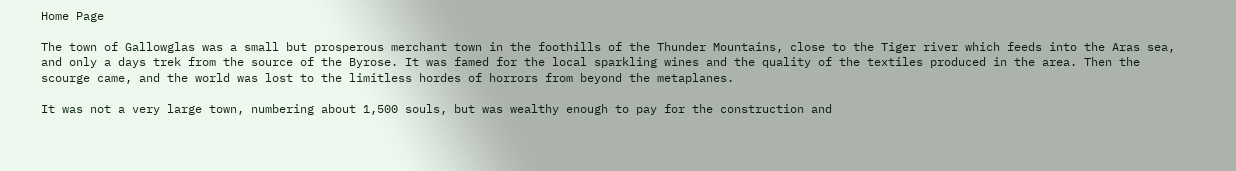Home Page

The town of Gallowglas was a small but prosperous merchant town in the foothills of the Thunder Mountains, close to the Tiger river which feeds into the Aras sea, and only a days trek from the source of the Byrose. It was famed for the local sparkling wines and the quality of the textiles produced in the area. Then the scourge came, and the world was lost to the limitless hordes of horrors from beyond the metaplanes.

It was not a very large town, numbering about 1,500 souls, but was wealthy enough to pay for the construction and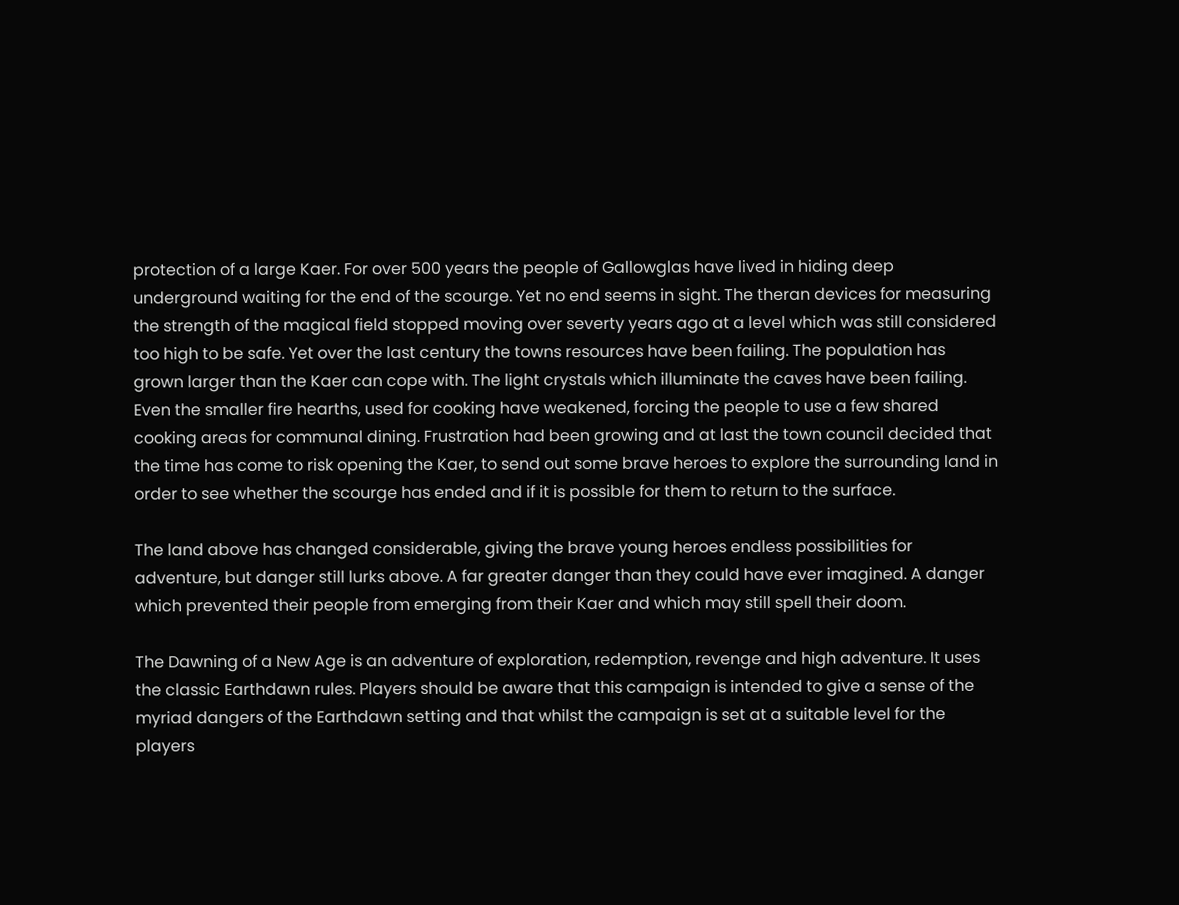protection of a large Kaer. For over 500 years the people of Gallowglas have lived in hiding deep underground waiting for the end of the scourge. Yet no end seems in sight. The theran devices for measuring the strength of the magical field stopped moving over severty years ago at a level which was still considered too high to be safe. Yet over the last century the towns resources have been failing. The population has grown larger than the Kaer can cope with. The light crystals which illuminate the caves have been failing. Even the smaller fire hearths, used for cooking have weakened, forcing the people to use a few shared cooking areas for communal dining. Frustration had been growing and at last the town council decided that the time has come to risk opening the Kaer, to send out some brave heroes to explore the surrounding land in order to see whether the scourge has ended and if it is possible for them to return to the surface.

The land above has changed considerable, giving the brave young heroes endless possibilities for adventure, but danger still lurks above. A far greater danger than they could have ever imagined. A danger which prevented their people from emerging from their Kaer and which may still spell their doom.

The Dawning of a New Age is an adventure of exploration, redemption, revenge and high adventure. It uses the classic Earthdawn rules. Players should be aware that this campaign is intended to give a sense of the myriad dangers of the Earthdawn setting and that whilst the campaign is set at a suitable level for the players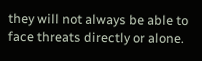they will not always be able to face threats directly or alone.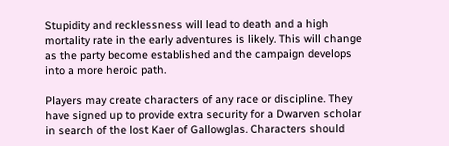Stupidity and recklessness will lead to death and a high mortality rate in the early adventures is likely. This will change as the party become established and the campaign develops into a more heroic path.

Players may create characters of any race or discipline. They have signed up to provide extra security for a Dwarven scholar in search of the lost Kaer of Gallowglas. Characters should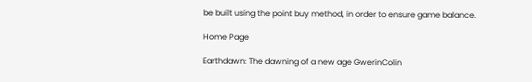be built using the point buy method, in order to ensure game balance.

Home Page

Earthdawn: The dawning of a new age GwerinColin